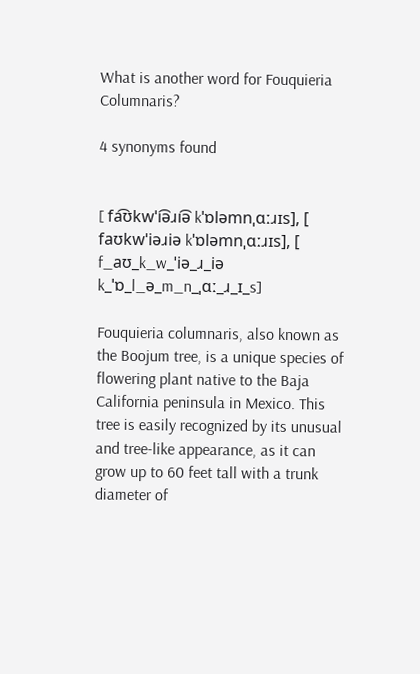What is another word for Fouquieria Columnaris?

4 synonyms found


[ fa͡ʊkwˈi͡əɹi͡ə kˈɒləmnˌɑːɹɪs], [ faʊkwˈiəɹiə kˈɒləmnˌɑːɹɪs], [ f_aʊ_k_w_ˈiə_ɹ_iə k_ˈɒ_l_ə_m_n_ˌɑː_ɹ_ɪ_s]

Fouquieria columnaris, also known as the Boojum tree, is a unique species of flowering plant native to the Baja California peninsula in Mexico. This tree is easily recognized by its unusual and tree-like appearance, as it can grow up to 60 feet tall with a trunk diameter of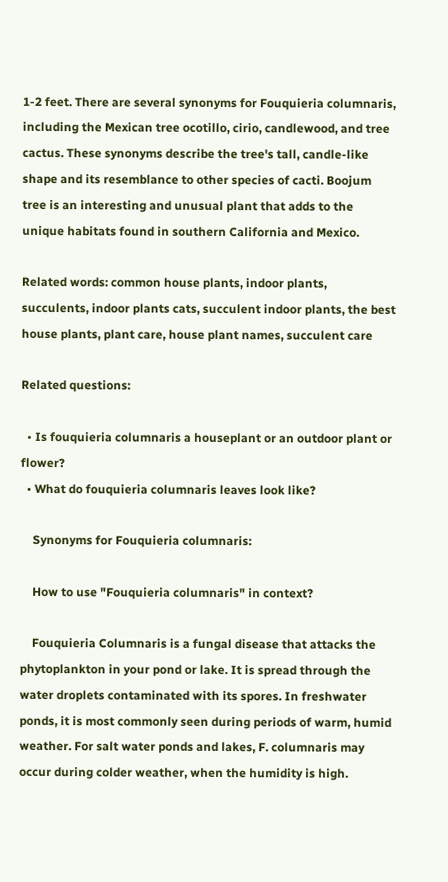1-2 feet. There are several synonyms for Fouquieria columnaris, including the Mexican tree ocotillo, cirio, candlewood, and tree cactus. These synonyms describe the tree's tall, candle-like shape and its resemblance to other species of cacti. Boojum tree is an interesting and unusual plant that adds to the unique habitats found in southern California and Mexico.

Related words: common house plants, indoor plants, succulents, indoor plants cats, succulent indoor plants, the best house plants, plant care, house plant names, succulent care

Related questions:

  • Is fouquieria columnaris a houseplant or an outdoor plant or flower?
  • What do fouquieria columnaris leaves look like?

    Synonyms for Fouquieria columnaris:

    How to use "Fouquieria columnaris" in context?

    Fouquieria Columnaris is a fungal disease that attacks the phytoplankton in your pond or lake. It is spread through the water droplets contaminated with its spores. In freshwater ponds, it is most commonly seen during periods of warm, humid weather. For salt water ponds and lakes, F. columnaris may occur during colder weather, when the humidity is high.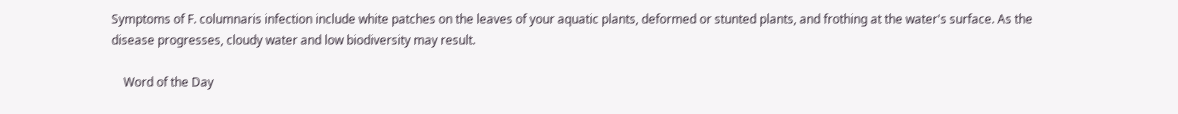Symptoms of F. columnaris infection include white patches on the leaves of your aquatic plants, deformed or stunted plants, and frothing at the water's surface. As the disease progresses, cloudy water and low biodiversity may result.

    Word of the Day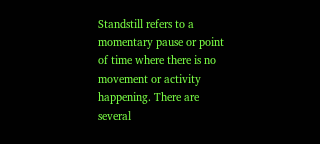Standstill refers to a momentary pause or point of time where there is no movement or activity happening. There are several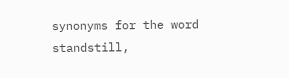synonyms for the word standstill,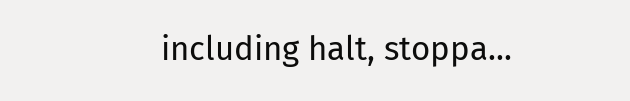including halt, stoppa...